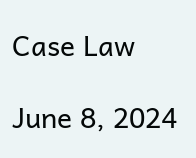Case Law

June 8, 2024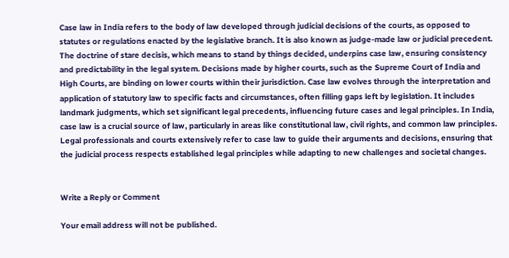Case law in India refers to the body of law developed through judicial decisions of the courts, as opposed to statutes or regulations enacted by the legislative branch. It is also known as judge-made law or judicial precedent. The doctrine of stare decisis, which means to stand by things decided, underpins case law, ensuring consistency and predictability in the legal system. Decisions made by higher courts, such as the Supreme Court of India and High Courts, are binding on lower courts within their jurisdiction. Case law evolves through the interpretation and application of statutory law to specific facts and circumstances, often filling gaps left by legislation. It includes landmark judgments, which set significant legal precedents, influencing future cases and legal principles. In India, case law is a crucial source of law, particularly in areas like constitutional law, civil rights, and common law principles. Legal professionals and courts extensively refer to case law to guide their arguments and decisions, ensuring that the judicial process respects established legal principles while adapting to new challenges and societal changes.


Write a Reply or Comment

Your email address will not be published.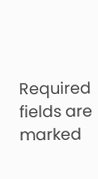Required fields are marked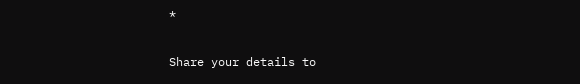*

Share your details to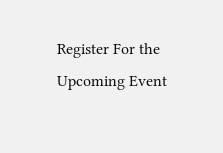Register For the Upcoming Event